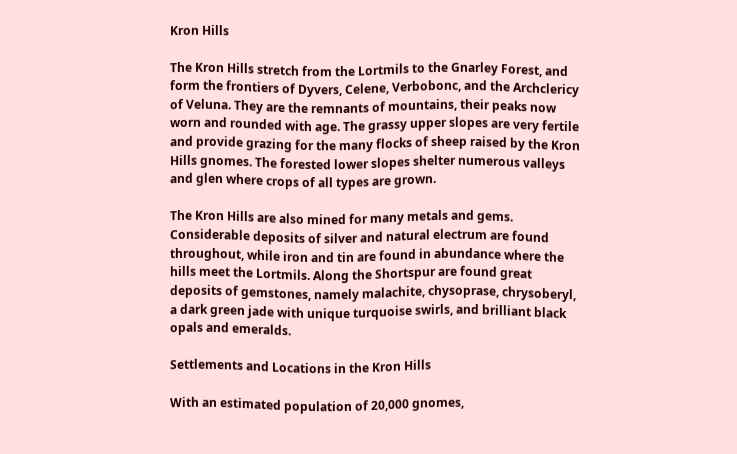Kron Hills

The Kron Hills stretch from the Lortmils to the Gnarley Forest, and form the frontiers of Dyvers, Celene, Verbobonc, and the Archclericy of Veluna. They are the remnants of mountains, their peaks now worn and rounded with age. The grassy upper slopes are very fertile and provide grazing for the many flocks of sheep raised by the Kron Hills gnomes. The forested lower slopes shelter numerous valleys and glen where crops of all types are grown.

The Kron Hills are also mined for many metals and gems. Considerable deposits of silver and natural electrum are found throughout, while iron and tin are found in abundance where the hills meet the Lortmils. Along the Shortspur are found great deposits of gemstones, namely malachite, chysoprase, chrysoberyl, a dark green jade with unique turquoise swirls, and brilliant black opals and emeralds.

Settlements and Locations in the Kron Hills

With an estimated population of 20,000 gnomes,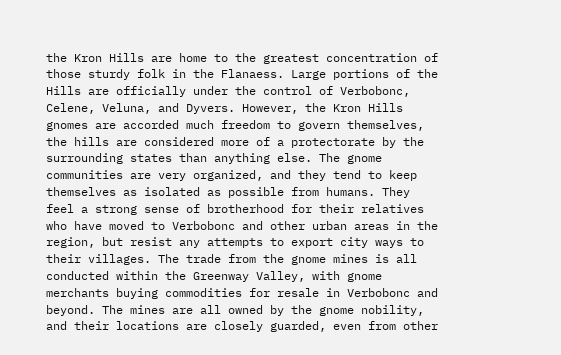the Kron Hills are home to the greatest concentration of those sturdy folk in the Flanaess. Large portions of the Hills are officially under the control of Verbobonc, Celene, Veluna, and Dyvers. However, the Kron Hills gnomes are accorded much freedom to govern themselves, the hills are considered more of a protectorate by the surrounding states than anything else. The gnome communities are very organized, and they tend to keep themselves as isolated as possible from humans. They feel a strong sense of brotherhood for their relatives who have moved to Verbobonc and other urban areas in the region, but resist any attempts to export city ways to their villages. The trade from the gnome mines is all conducted within the Greenway Valley, with gnome merchants buying commodities for resale in Verbobonc and beyond. The mines are all owned by the gnome nobility, and their locations are closely guarded, even from other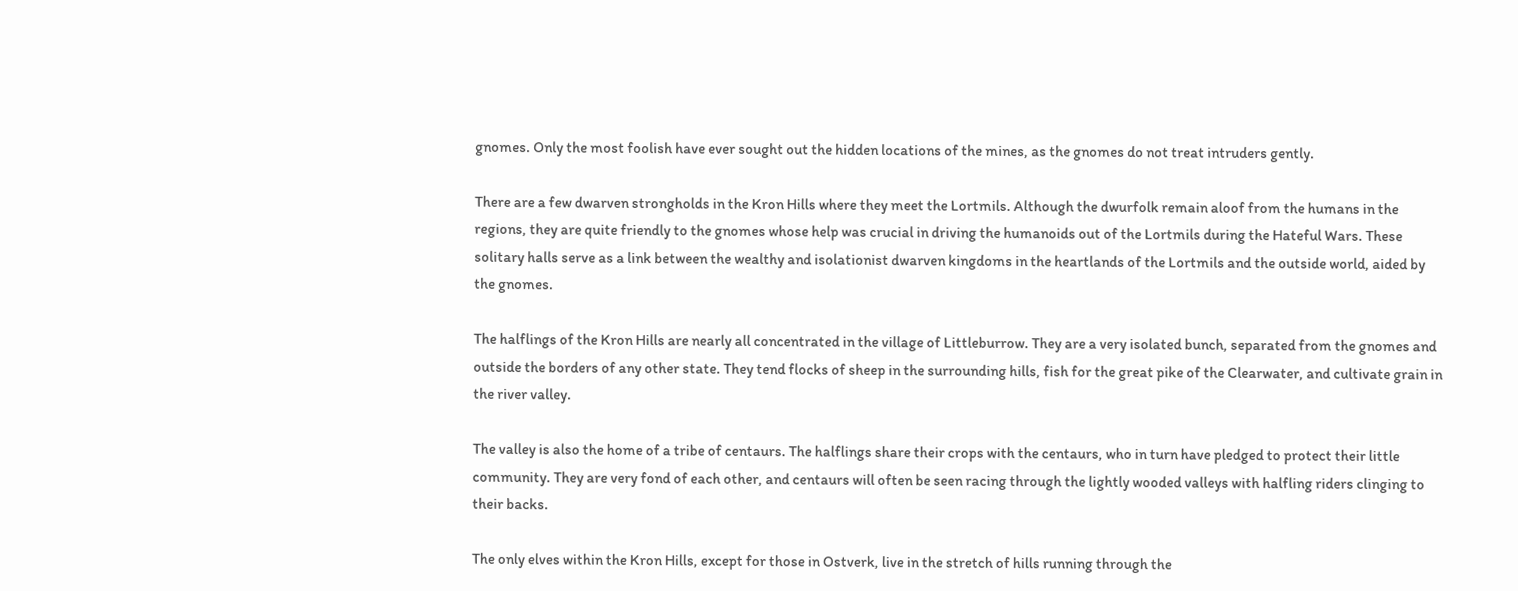gnomes. Only the most foolish have ever sought out the hidden locations of the mines, as the gnomes do not treat intruders gently.

There are a few dwarven strongholds in the Kron Hills where they meet the Lortmils. Although the dwurfolk remain aloof from the humans in the regions, they are quite friendly to the gnomes whose help was crucial in driving the humanoids out of the Lortmils during the Hateful Wars. These solitary halls serve as a link between the wealthy and isolationist dwarven kingdoms in the heartlands of the Lortmils and the outside world, aided by the gnomes.

The halflings of the Kron Hills are nearly all concentrated in the village of Littleburrow. They are a very isolated bunch, separated from the gnomes and outside the borders of any other state. They tend flocks of sheep in the surrounding hills, fish for the great pike of the Clearwater, and cultivate grain in the river valley.

The valley is also the home of a tribe of centaurs. The halflings share their crops with the centaurs, who in turn have pledged to protect their little community. They are very fond of each other, and centaurs will often be seen racing through the lightly wooded valleys with halfling riders clinging to their backs.

The only elves within the Kron Hills, except for those in Ostverk, live in the stretch of hills running through the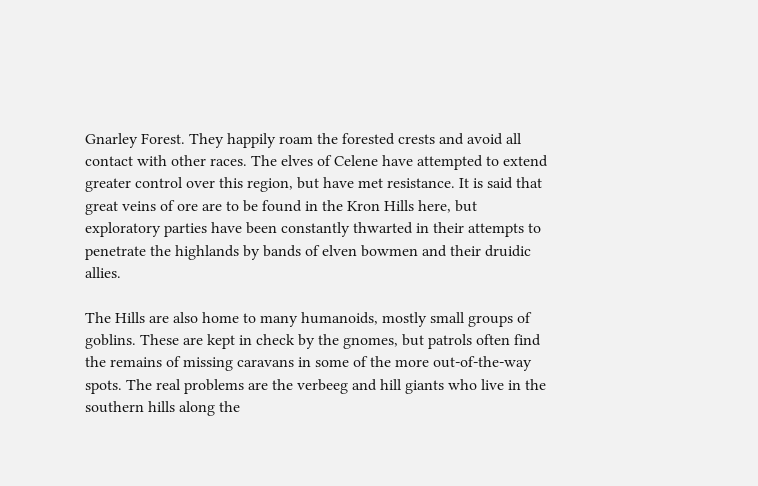Gnarley Forest. They happily roam the forested crests and avoid all contact with other races. The elves of Celene have attempted to extend greater control over this region, but have met resistance. It is said that great veins of ore are to be found in the Kron Hills here, but exploratory parties have been constantly thwarted in their attempts to penetrate the highlands by bands of elven bowmen and their druidic allies.

The Hills are also home to many humanoids, mostly small groups of goblins. These are kept in check by the gnomes, but patrols often find the remains of missing caravans in some of the more out-of-the-way spots. The real problems are the verbeeg and hill giants who live in the southern hills along the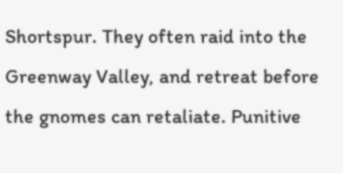Shortspur. They often raid into the Greenway Valley, and retreat before the gnomes can retaliate. Punitive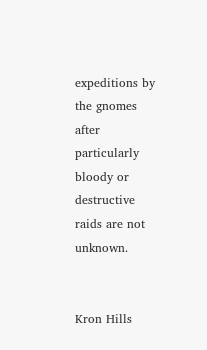expeditions by the gnomes after particularly bloody or destructive raids are not unknown.


Kron Hills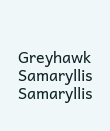Greyhawk Samaryllis Samaryllis